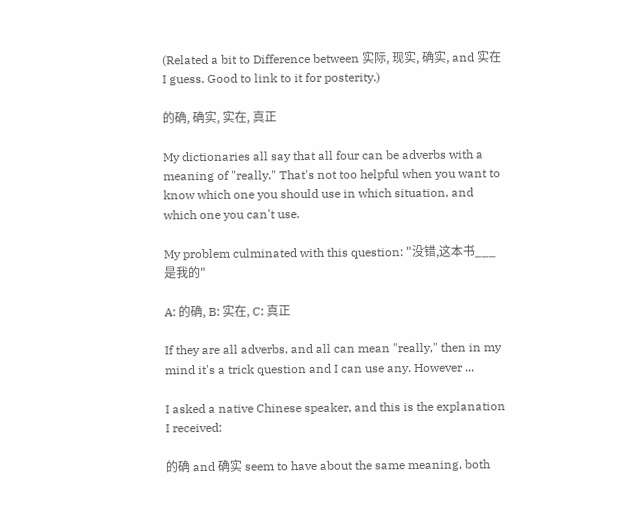(Related a bit to Difference between 实际, 现实, 确实, and 实在 I guess. Good to link to it for posterity.)

的确, 确实, 实在, 真正

My dictionaries all say that all four can be adverbs with a meaning of "really." That's not too helpful when you want to know which one you should use in which situation, and which one you can't use.

My problem culminated with this question: "没错,这本书___是我的"

A: 的确, B: 实在, C: 真正

If they are all adverbs, and all can mean "really," then in my mind it's a trick question and I can use any. However ...

I asked a native Chinese speaker, and this is the explanation I received:

的确 and 确实 seem to have about the same meaning, both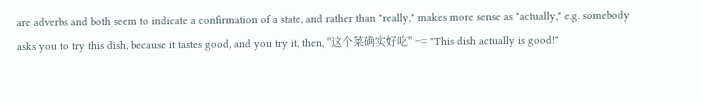are adverbs and both seem to indicate a confirmation of a state, and rather than "really," makes more sense as "actually," e.g. somebody asks you to try this dish, because it tastes good, and you try it, then, "这个菜确实好吃" ~= "This dish actually is good!"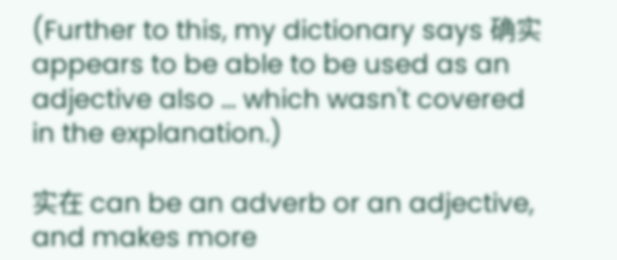(Further to this, my dictionary says 确实 appears to be able to be used as an adjective also ... which wasn't covered in the explanation.)

实在 can be an adverb or an adjective, and makes more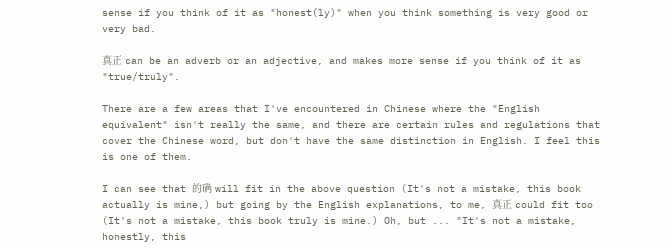sense if you think of it as "honest(ly)" when you think something is very good or very bad.

真正 can be an adverb or an adjective, and makes more sense if you think of it as "true/truly".

There are a few areas that I've encountered in Chinese where the "English equivalent" isn't really the same, and there are certain rules and regulations that cover the Chinese word, but don't have the same distinction in English. I feel this is one of them.

I can see that 的确 will fit in the above question (It's not a mistake, this book actually is mine,) but going by the English explanations, to me, 真正 could fit too (It's not a mistake, this book truly is mine.) Oh, but ... "It's not a mistake, honestly, this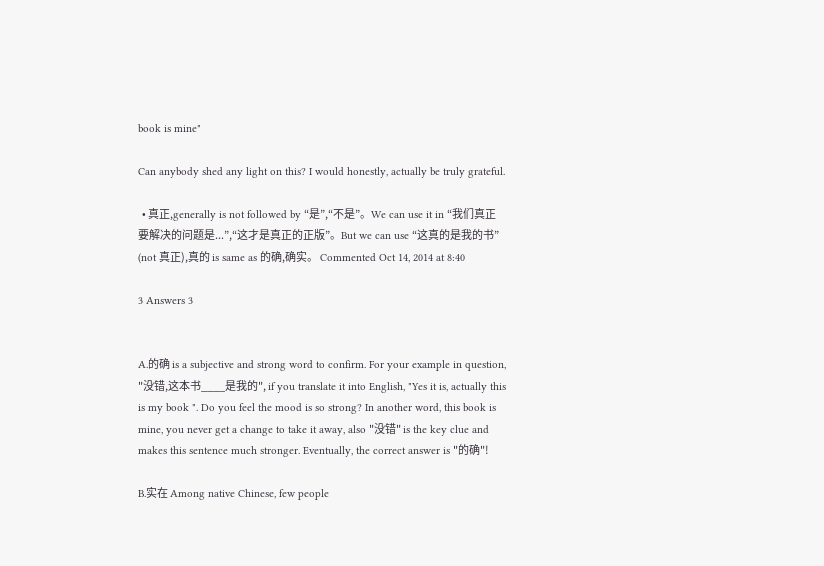book is mine"

Can anybody shed any light on this? I would honestly, actually be truly grateful.

  • 真正,generally is not followed by “是”,“不是”。We can use it in “我们真正要解决的问题是...”,“这才是真正的正版”。But we can use “这真的是我的书” (not 真正),真的 is same as 的确,确实。 Commented Oct 14, 2014 at 8:40

3 Answers 3


A.的确 is a subjective and strong word to confirm. For your example in question, "没错,这本书____是我的", if you translate it into English, "Yes it is, actually this is my book ". Do you feel the mood is so strong? In another word, this book is mine, you never get a change to take it away, also "没错" is the key clue and makes this sentence much stronger. Eventually, the correct answer is "的确"!

B.实在 Among native Chinese, few people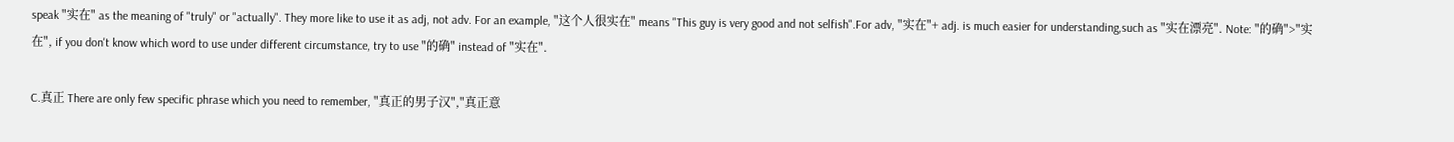speak "实在" as the meaning of "truly" or "actually". They more like to use it as adj, not adv. For an example, "这个人很实在" means "This guy is very good and not selfish".For adv, "实在"+ adj. is much easier for understanding,such as "实在漂亮". Note: "的确">"实在", if you don't know which word to use under different circumstance, try to use "的确" instead of "实在".

C.真正 There are only few specific phrase which you need to remember, "真正的男子汉","真正意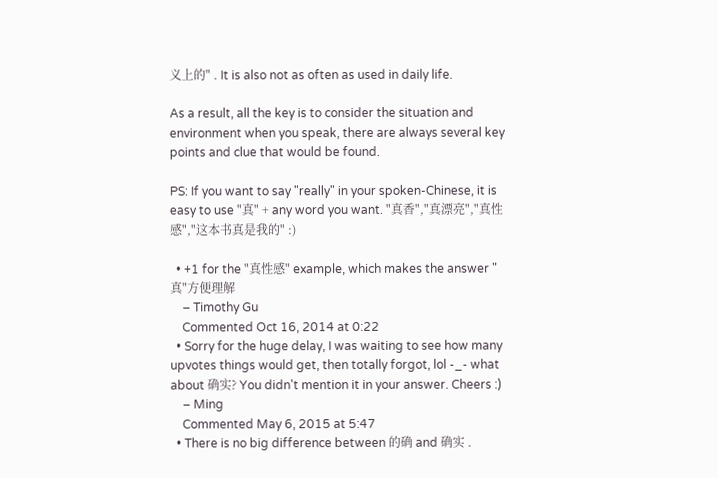义上的" . It is also not as often as used in daily life.

As a result, all the key is to consider the situation and environment when you speak, there are always several key points and clue that would be found.

PS: If you want to say "really" in your spoken-Chinese, it is easy to use "真" + any word you want. "真香","真漂亮","真性感","这本书真是我的" :)

  • +1 for the "真性感" example, which makes the answer "真"方便理解
    – Timothy Gu
    Commented Oct 16, 2014 at 0:22
  • Sorry for the huge delay, I was waiting to see how many upvotes things would get, then totally forgot, lol -_- what about 确实? You didn't mention it in your answer. Cheers :)
    – Ming
    Commented May 6, 2015 at 5:47
  • There is no big difference between 的确 and 确实 .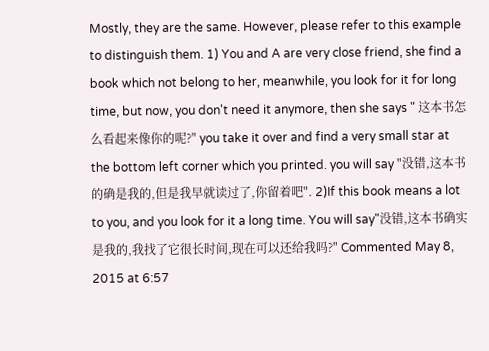Mostly, they are the same. However, please refer to this example to distinguish them. 1) You and A are very close friend, she find a book which not belong to her, meanwhile, you look for it for long time, but now, you don't need it anymore, then she says " 这本书怎么看起来像你的呢?" you take it over and find a very small star at the bottom left corner which you printed. you will say "没错,这本书的确是我的,但是我早就读过了,你留着吧". 2)If this book means a lot to you, and you look for it a long time. You will say"没错,这本书确实是我的,我找了它很长时间,现在可以还给我吗?" Commented May 8, 2015 at 6:57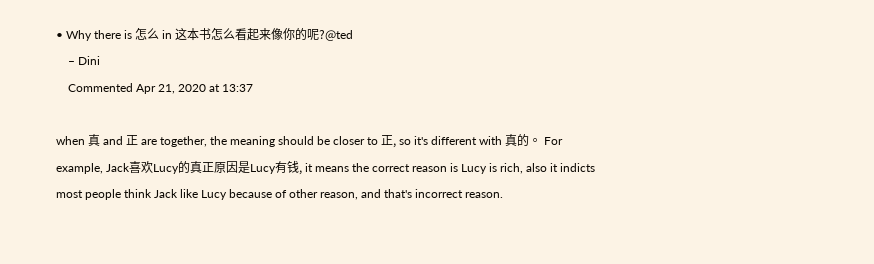• Why there is 怎么 in 这本书怎么看起来像你的呢?@ted
    – Dini
    Commented Apr 21, 2020 at 13:37

when 真 and 正 are together, the meaning should be closer to 正, so it's different with 真的。 For example, Jack喜欢Lucy的真正原因是Lucy有钱, it means the correct reason is Lucy is rich, also it indicts most people think Jack like Lucy because of other reason, and that's incorrect reason.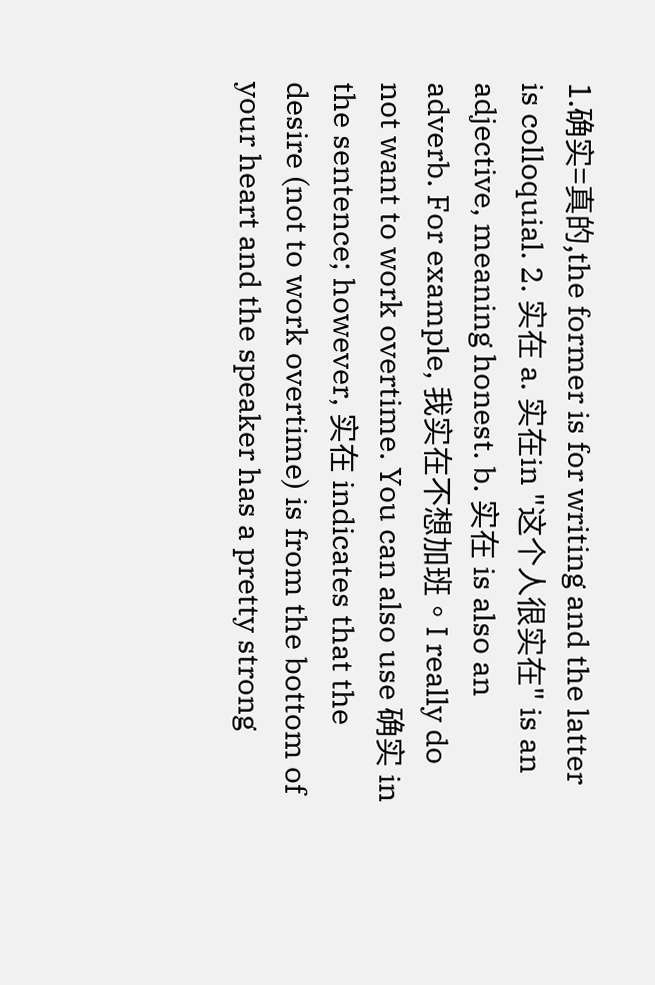1.确实=真的,the former is for writing and the latter is colloquial. 2. 实在 a. 实在in "这个人很实在" is an adjective, meaning honest. b. 实在 is also an adverb. For example, 我实在不想加班。I really do not want to work overtime. You can also use 确实 in the sentence; however, 实在 indicates that the desire (not to work overtime) is from the bottom of your heart and the speaker has a pretty strong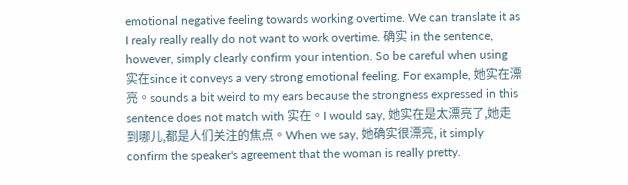emotional negative feeling towards working overtime. We can translate it as I realy really really do not want to work overtime. 确实 in the sentence, however, simply clearly confirm your intention. So be careful when using 实在since it conveys a very strong emotional feeling. For example, 她实在漂亮。sounds a bit weird to my ears because the strongness expressed in this sentence does not match with 实在。I would say, 她实在是太漂亮了,她走到哪儿,都是人们关注的焦点。When we say, 她确实很漂亮, it simply confirm the speaker's agreement that the woman is really pretty.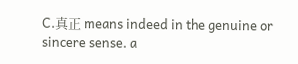C.真正 means indeed in the genuine or sincere sense. a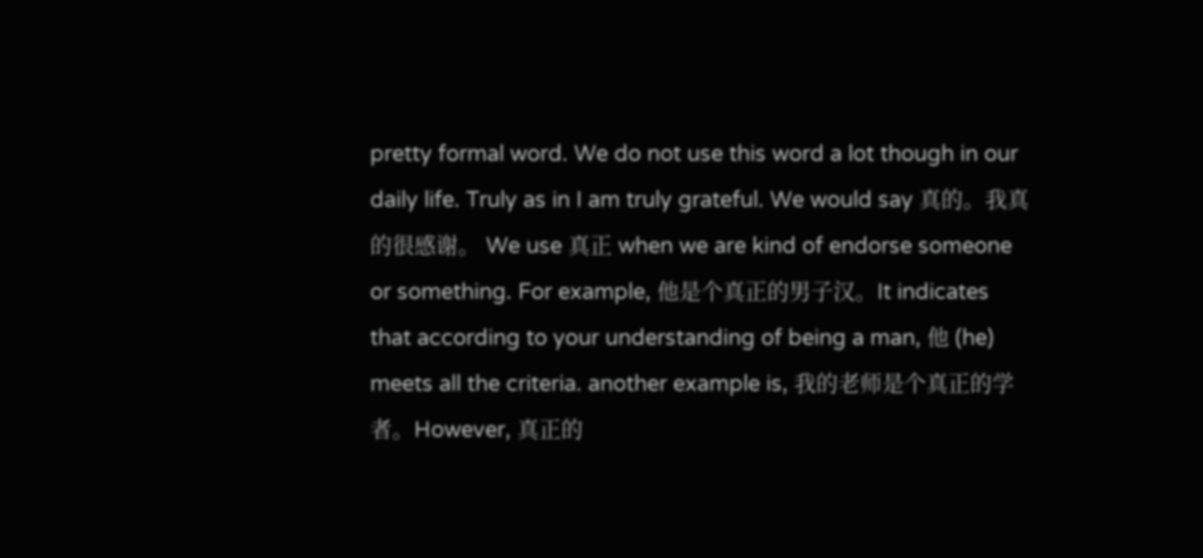pretty formal word. We do not use this word a lot though in our daily life. Truly as in I am truly grateful. We would say 真的。我真的很感谢。 We use 真正 when we are kind of endorse someone or something. For example, 他是个真正的男子汉。It indicates that according to your understanding of being a man, 他 (he) meets all the criteria. another example is, 我的老师是个真正的学者。However, 真正的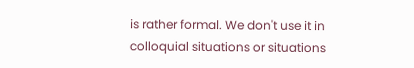is rather formal. We don't use it in colloquial situations or situations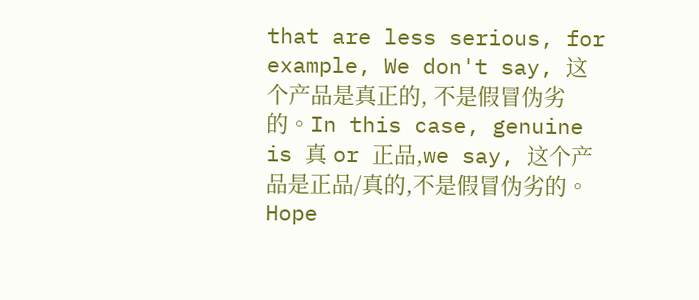that are less serious, for example, We don't say, 这个产品是真正的, 不是假冒伪劣的。In this case, genuine is 真 or 正品,we say, 这个产品是正品/真的,不是假冒伪劣的。 Hope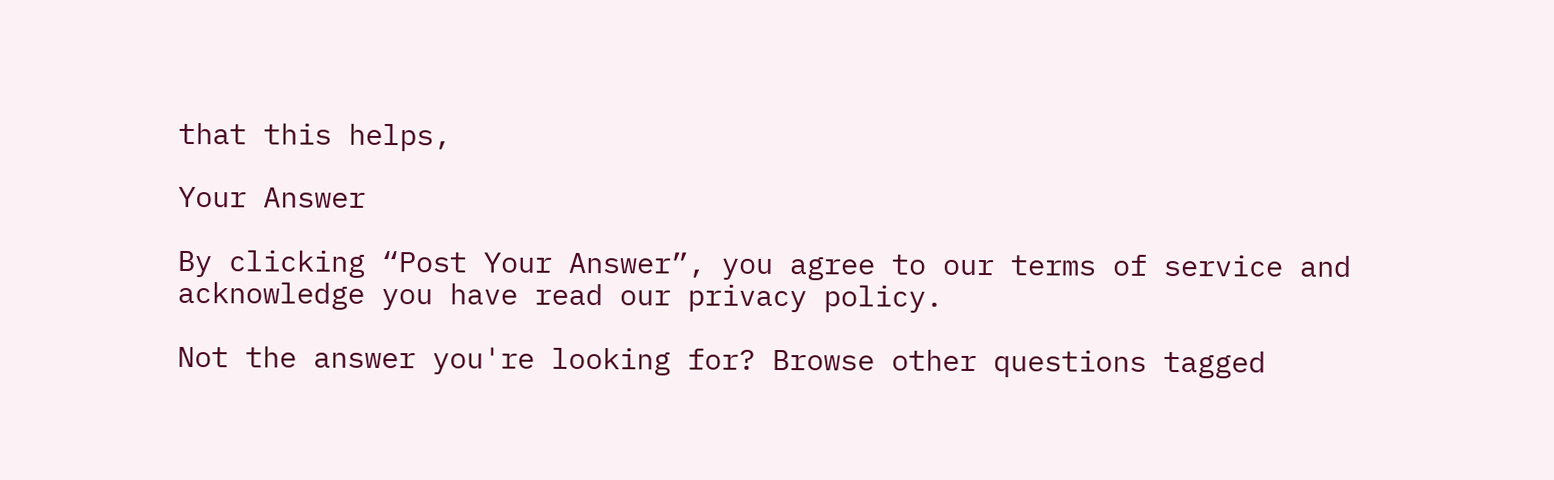that this helps,

Your Answer

By clicking “Post Your Answer”, you agree to our terms of service and acknowledge you have read our privacy policy.

Not the answer you're looking for? Browse other questions tagged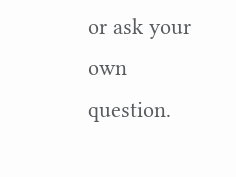or ask your own question.